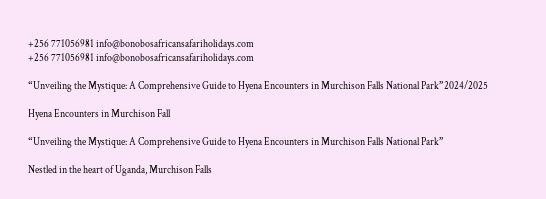+256 771056981 info@bonobosafricansafariholidays.com
+256 771056981 info@bonobosafricansafariholidays.com

“Unveiling the Mystique: A Comprehensive Guide to Hyena Encounters in Murchison Falls National Park”2024/2025

Hyena Encounters in Murchison Fall

“Unveiling the Mystique: A Comprehensive Guide to Hyena Encounters in Murchison Falls National Park”

Nestled in the heart of Uganda, Murchison Falls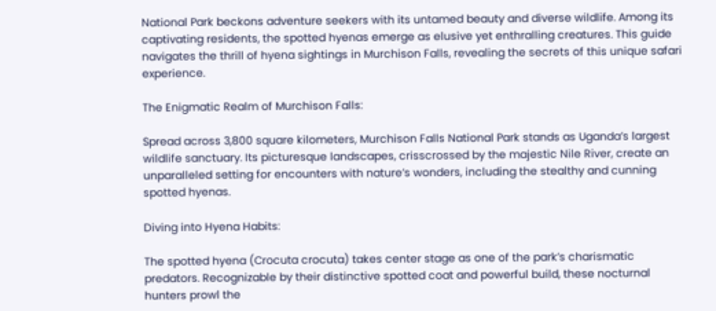National Park beckons adventure seekers with its untamed beauty and diverse wildlife. Among its captivating residents, the spotted hyenas emerge as elusive yet enthralling creatures. This guide navigates the thrill of hyena sightings in Murchison Falls, revealing the secrets of this unique safari experience.

The Enigmatic Realm of Murchison Falls:

Spread across 3,800 square kilometers, Murchison Falls National Park stands as Uganda’s largest wildlife sanctuary. Its picturesque landscapes, crisscrossed by the majestic Nile River, create an unparalleled setting for encounters with nature’s wonders, including the stealthy and cunning spotted hyenas.

Diving into Hyena Habits:

The spotted hyena (Crocuta crocuta) takes center stage as one of the park’s charismatic predators. Recognizable by their distinctive spotted coat and powerful build, these nocturnal hunters prowl the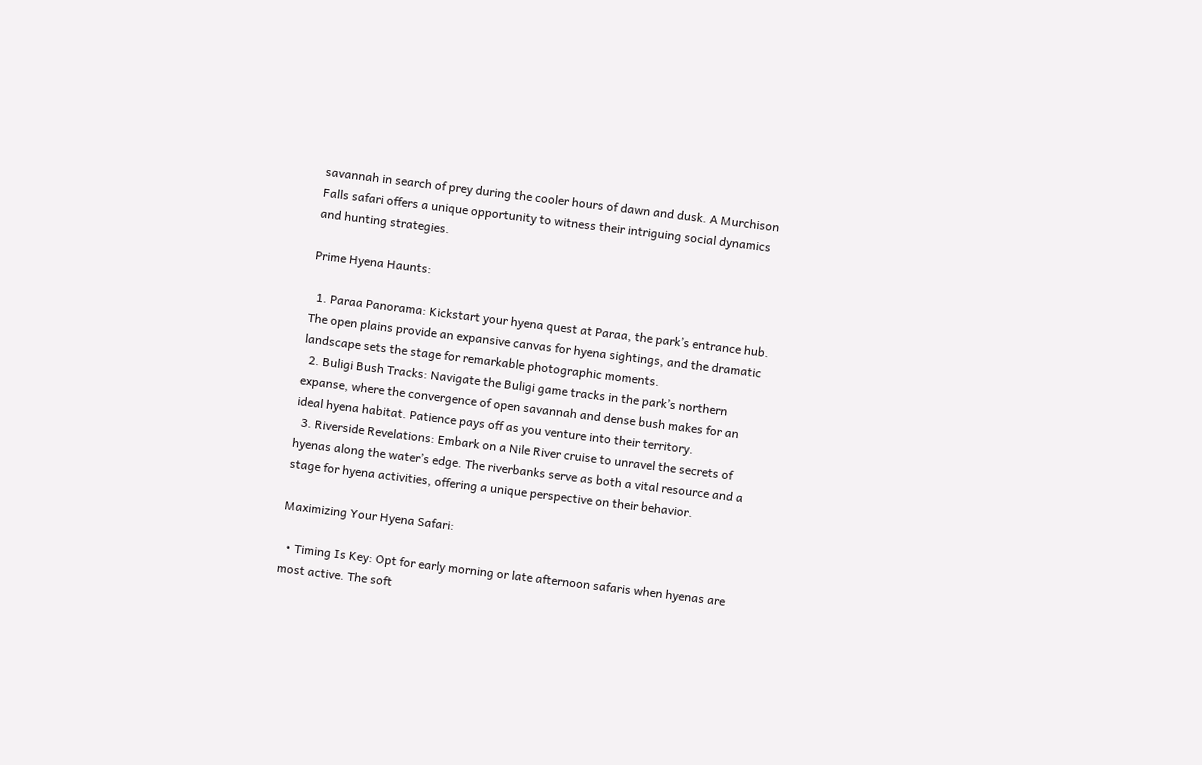savannah in search of prey during the cooler hours of dawn and dusk. A Murchison Falls safari offers a unique opportunity to witness their intriguing social dynamics and hunting strategies.

Prime Hyena Haunts:

  1. Paraa Panorama: Kickstart your hyena quest at Paraa, the park’s entrance hub. The open plains provide an expansive canvas for hyena sightings, and the dramatic landscape sets the stage for remarkable photographic moments.
  2. Buligi Bush Tracks: Navigate the Buligi game tracks in the park’s northern expanse, where the convergence of open savannah and dense bush makes for an ideal hyena habitat. Patience pays off as you venture into their territory.
  3. Riverside Revelations: Embark on a Nile River cruise to unravel the secrets of hyenas along the water’s edge. The riverbanks serve as both a vital resource and a stage for hyena activities, offering a unique perspective on their behavior.

Maximizing Your Hyena Safari:

  • Timing Is Key: Opt for early morning or late afternoon safaris when hyenas are most active. The soft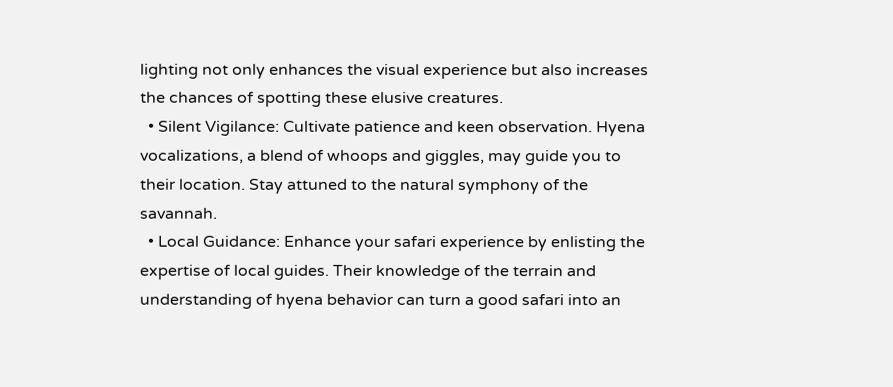lighting not only enhances the visual experience but also increases the chances of spotting these elusive creatures.
  • Silent Vigilance: Cultivate patience and keen observation. Hyena vocalizations, a blend of whoops and giggles, may guide you to their location. Stay attuned to the natural symphony of the savannah.
  • Local Guidance: Enhance your safari experience by enlisting the expertise of local guides. Their knowledge of the terrain and understanding of hyena behavior can turn a good safari into an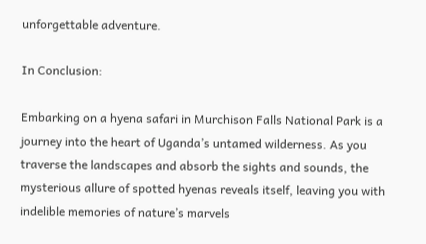unforgettable adventure.

In Conclusion:

Embarking on a hyena safari in Murchison Falls National Park is a journey into the heart of Uganda’s untamed wilderness. As you traverse the landscapes and absorb the sights and sounds, the mysterious allure of spotted hyenas reveals itself, leaving you with indelible memories of nature’s marvels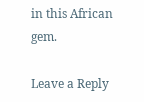in this African gem.

Leave a Reply